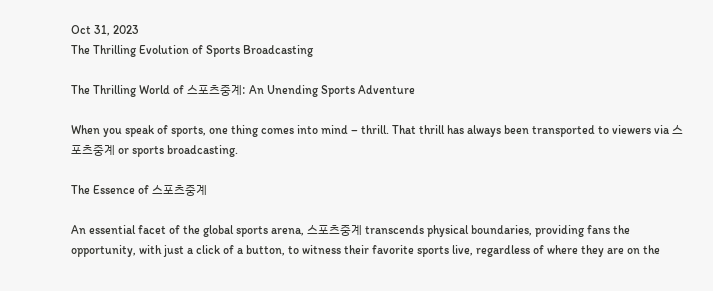Oct 31, 2023
The Thrilling Evolution of Sports Broadcasting

The Thrilling World of 스포츠중계: An Unending Sports Adventure

When you speak of sports, one thing comes into mind – thrill. That thrill has always been transported to viewers via 스포츠중계 or sports broadcasting.

The Essence of 스포츠중계

An essential facet of the global sports arena, 스포츠중계 transcends physical boundaries, providing fans the opportunity, with just a click of a button, to witness their favorite sports live, regardless of where they are on the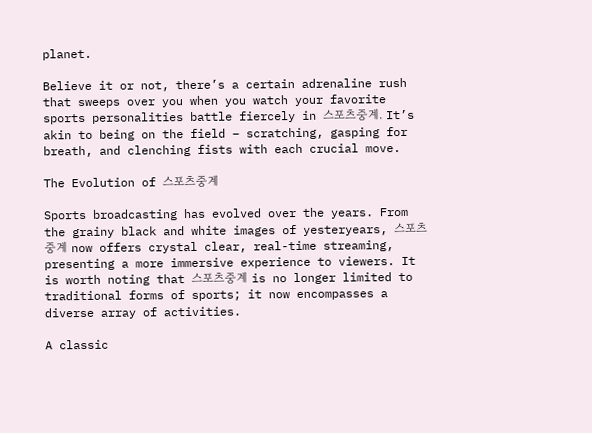planet.

Believe it or not, there’s a certain adrenaline rush that sweeps over you when you watch your favorite sports personalities battle fiercely in 스포츠중계. It’s akin to being on the field – scratching, gasping for breath, and clenching fists with each crucial move.

The Evolution of 스포츠중계

Sports broadcasting has evolved over the years. From the grainy black and white images of yesteryears, 스포츠중계 now offers crystal clear, real-time streaming, presenting a more immersive experience to viewers. It is worth noting that 스포츠중계 is no longer limited to traditional forms of sports; it now encompasses a diverse array of activities.

A classic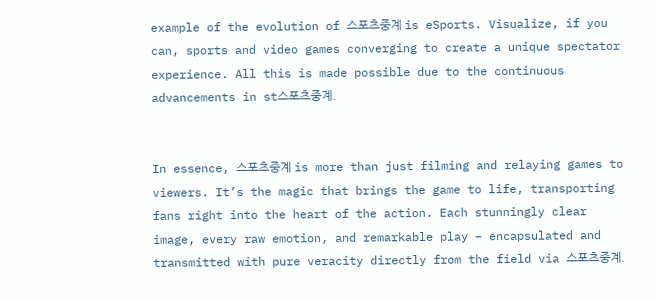example of the evolution of 스포츠중계 is eSports. Visualize, if you can, sports and video games converging to create a unique spectator experience. All this is made possible due to the continuous advancements in st스포츠중계.


In essence, 스포츠중계 is more than just filming and relaying games to viewers. It’s the magic that brings the game to life, transporting fans right into the heart of the action. Each stunningly clear image, every raw emotion, and remarkable play – encapsulated and transmitted with pure veracity directly from the field via 스포츠중계.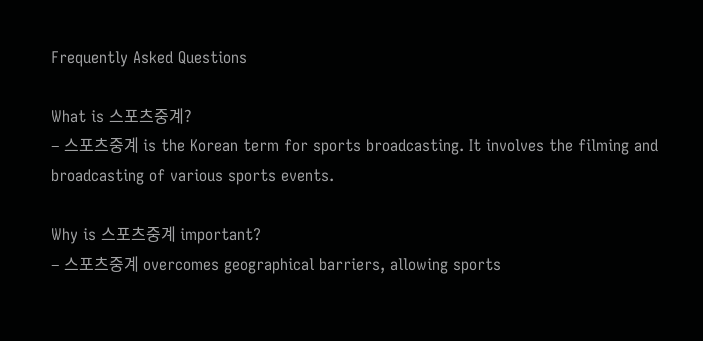Frequently Asked Questions

What is 스포츠중계?
– 스포츠중계 is the Korean term for sports broadcasting. It involves the filming and broadcasting of various sports events.

Why is 스포츠중계 important?
– 스포츠중계 overcomes geographical barriers, allowing sports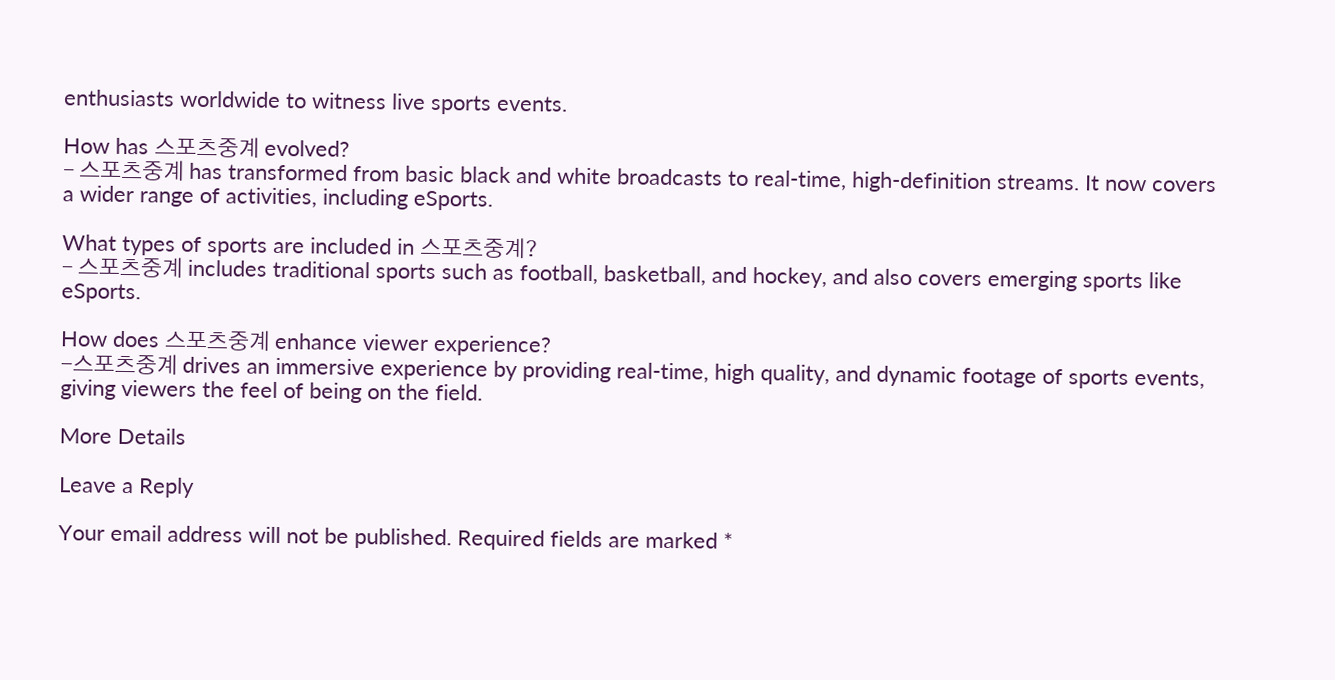enthusiasts worldwide to witness live sports events.

How has 스포츠중계 evolved?
– 스포츠중계 has transformed from basic black and white broadcasts to real-time, high-definition streams. It now covers a wider range of activities, including eSports.

What types of sports are included in 스포츠중계?
– 스포츠중계 includes traditional sports such as football, basketball, and hockey, and also covers emerging sports like eSports.

How does 스포츠중계 enhance viewer experience?
-스포츠중계 drives an immersive experience by providing real-time, high quality, and dynamic footage of sports events, giving viewers the feel of being on the field.

More Details

Leave a Reply

Your email address will not be published. Required fields are marked *